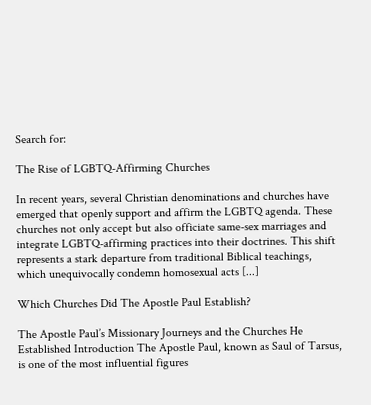Search for:

The Rise of LGBTQ-Affirming Churches

In recent years, several Christian denominations and churches have emerged that openly support and affirm the LGBTQ agenda. These churches not only accept but also officiate same-sex marriages and integrate LGBTQ-affirming practices into their doctrines. This shift represents a stark departure from traditional Biblical teachings, which unequivocally condemn homosexual acts [...]

Which Churches Did The Apostle Paul Establish?

The Apostle Paul’s Missionary Journeys and the Churches He Established Introduction The Apostle Paul, known as Saul of Tarsus, is one of the most influential figures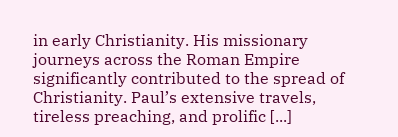in early Christianity. His missionary journeys across the Roman Empire significantly contributed to the spread of Christianity. Paul’s extensive travels, tireless preaching, and prolific [...]